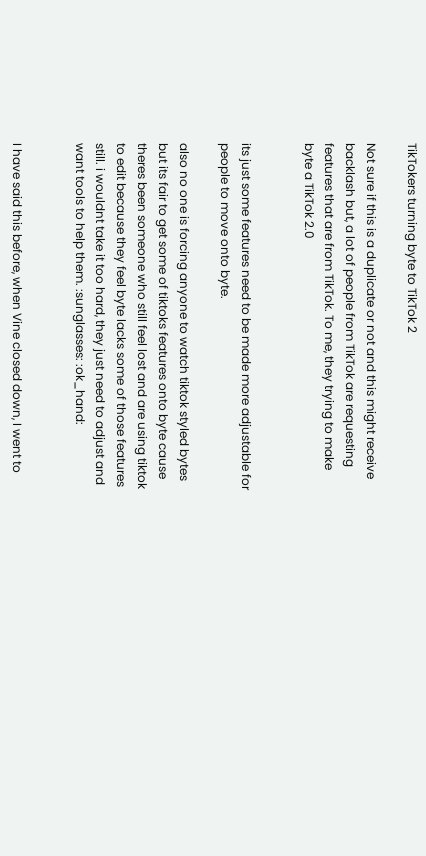TikTokers turning byte to TikTok 2

Not sure if this is a duplicate or not and this might receive backlash but, a lot of people from TikTok are requesting features that are from TikTok. To me, they trying to make byte a TikTok 2.0


its just some features need to be made more adjustable for people to move onto byte.

also no one is forcing anyone to watch tiktok styled bytes but its fair to get some of tiktoks features onto byte cause theres been someone who still feel lost and are using tiktok to edit because they feel byte lacks some of those features still. i wouldnt take it too hard, they just need to adjust and want tools to help them. :sunglasses: :ok_hand:


I have said this before, when Vine closed down, I went to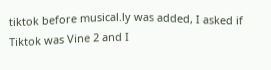tiktok before musical.ly was added, I asked if Tiktok was Vine 2 and I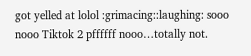got yelled at lolol :grimacing::laughing: sooo nooo Tiktok 2 pffffff nooo…totally not.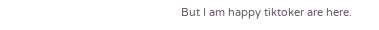But I am happy tiktoker are here.